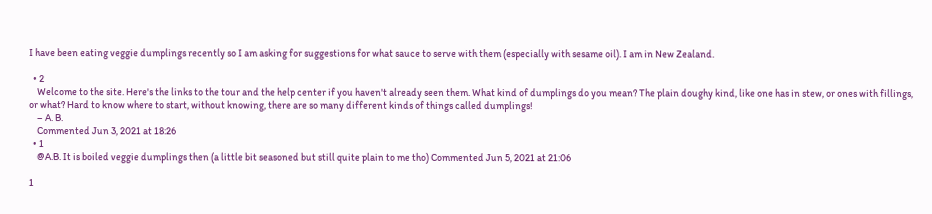I have been eating veggie dumplings recently so I am asking for suggestions for what sauce to serve with them (especially with sesame oil). I am in New Zealand.

  • 2
    Welcome to the site. Here's the links to the tour and the help center if you haven't already seen them. What kind of dumplings do you mean? The plain doughy kind, like one has in stew, or ones with fillings, or what? Hard to know where to start, without knowing, there are so many different kinds of things called dumplings!
    – A. B.
    Commented Jun 3, 2021 at 18:26
  • 1
    @A.B. It is boiled veggie dumplings then (a little bit seasoned but still quite plain to me tho) Commented Jun 5, 2021 at 21:06

1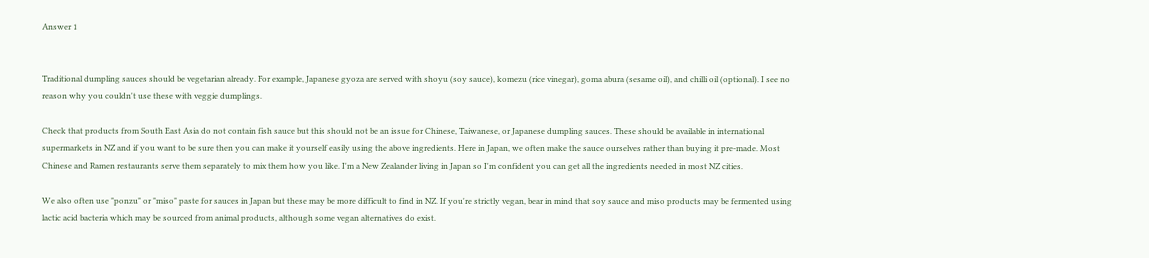Answer 1


Traditional dumpling sauces should be vegetarian already. For example, Japanese gyoza are served with shoyu (soy sauce), komezu (rice vinegar), goma abura (sesame oil), and chilli oil (optional). I see no reason why you couldn't use these with veggie dumplings.

Check that products from South East Asia do not contain fish sauce but this should not be an issue for Chinese, Taiwanese, or Japanese dumpling sauces. These should be available in international supermarkets in NZ and if you want to be sure then you can make it yourself easily using the above ingredients. Here in Japan, we often make the sauce ourselves rather than buying it pre-made. Most Chinese and Ramen restaurants serve them separately to mix them how you like. I'm a New Zealander living in Japan so I'm confident you can get all the ingredients needed in most NZ cities.

We also often use "ponzu" or "miso" paste for sauces in Japan but these may be more difficult to find in NZ. If you're strictly vegan, bear in mind that soy sauce and miso products may be fermented using lactic acid bacteria which may be sourced from animal products, although some vegan alternatives do exist.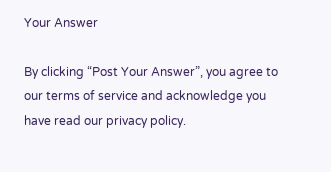Your Answer

By clicking “Post Your Answer”, you agree to our terms of service and acknowledge you have read our privacy policy.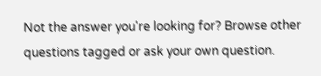Not the answer you're looking for? Browse other questions tagged or ask your own question.